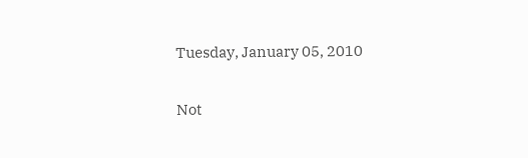Tuesday, January 05, 2010

Not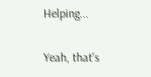Helping...

Yeah, that's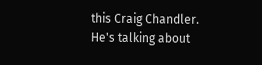this Craig Chandler. He's talking about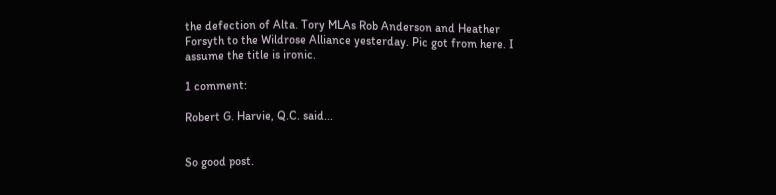the defection of Alta. Tory MLAs Rob Anderson and Heather Forsyth to the Wildrose Alliance yesterday. Pic got from here. I assume the title is ironic.

1 comment:

Robert G. Harvie, Q.C. said...


So good post.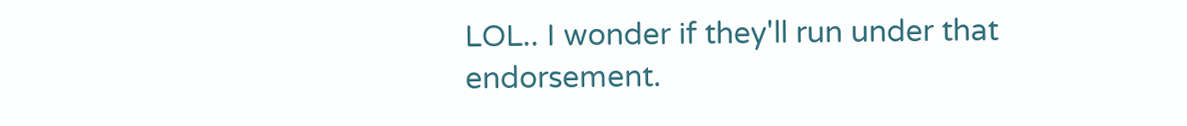LOL.. I wonder if they'll run under that endorsement.